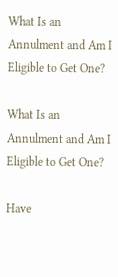What Is an Annulment and Am I Eligible to Get One?

What Is an Annulment and Am I Eligible to Get One?

Have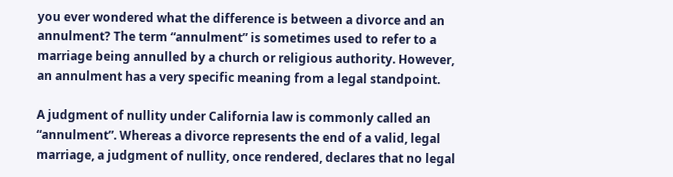you ever wondered what the difference is between a divorce and an annulment? The term “annulment” is sometimes used to refer to a marriage being annulled by a church or religious authority. However, an annulment has a very specific meaning from a legal standpoint.

A judgment of nullity under California law is commonly called an “annulment”. Whereas a divorce represents the end of a valid, legal marriage, a judgment of nullity, once rendered, declares that no legal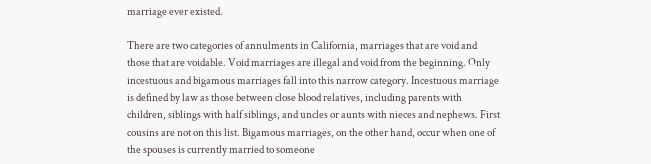marriage ever existed.

There are two categories of annulments in California, marriages that are void and those that are voidable. Void marriages are illegal and void from the beginning. Only incestuous and bigamous marriages fall into this narrow category. Incestuous marriage is defined by law as those between close blood relatives, including parents with children, siblings with half siblings, and uncles or aunts with nieces and nephews. First cousins are not on this list. Bigamous marriages, on the other hand, occur when one of the spouses is currently married to someone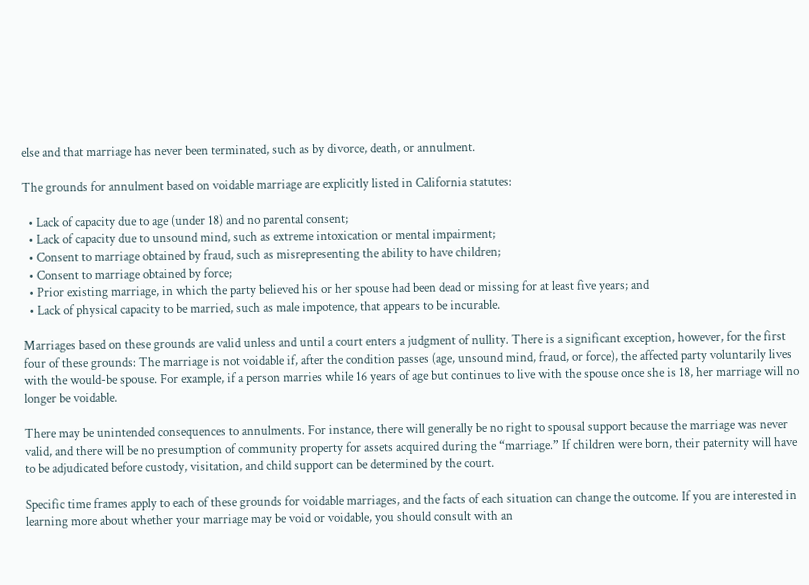else and that marriage has never been terminated, such as by divorce, death, or annulment.

The grounds for annulment based on voidable marriage are explicitly listed in California statutes:

  • Lack of capacity due to age (under 18) and no parental consent;
  • Lack of capacity due to unsound mind, such as extreme intoxication or mental impairment;
  • Consent to marriage obtained by fraud, such as misrepresenting the ability to have children;
  • Consent to marriage obtained by force;
  • Prior existing marriage, in which the party believed his or her spouse had been dead or missing for at least five years; and
  • Lack of physical capacity to be married, such as male impotence, that appears to be incurable.

Marriages based on these grounds are valid unless and until a court enters a judgment of nullity. There is a significant exception, however, for the first four of these grounds: The marriage is not voidable if, after the condition passes (age, unsound mind, fraud, or force), the affected party voluntarily lives with the would-be spouse. For example, if a person marries while 16 years of age but continues to live with the spouse once she is 18, her marriage will no longer be voidable.

There may be unintended consequences to annulments. For instance, there will generally be no right to spousal support because the marriage was never valid, and there will be no presumption of community property for assets acquired during the “marriage.” If children were born, their paternity will have to be adjudicated before custody, visitation, and child support can be determined by the court.

Specific time frames apply to each of these grounds for voidable marriages, and the facts of each situation can change the outcome. If you are interested in learning more about whether your marriage may be void or voidable, you should consult with an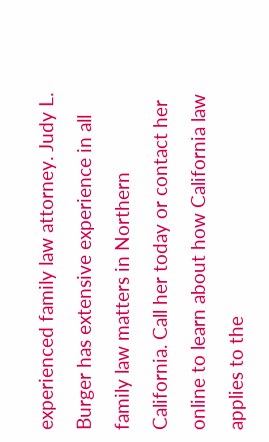experienced family law attorney. Judy L. Burger has extensive experience in all family law matters in Northern California. Call her today or contact her online to learn about how California law applies to the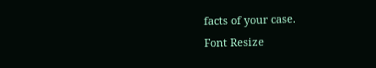facts of your case.
Font Resize